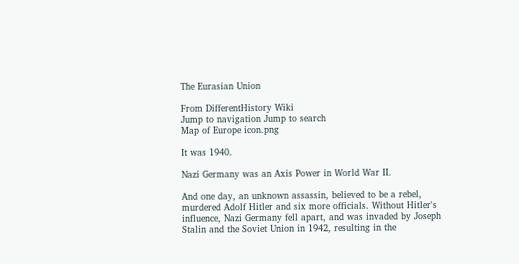The Eurasian Union

From DifferentHistory Wiki
Jump to navigation Jump to search
Map of Europe icon.png

It was 1940.

Nazi Germany was an Axis Power in World War II.

And one day, an unknown assassin, believed to be a rebel, murdered Adolf Hitler and six more officials. Without Hitler's influence, Nazi Germany fell apart, and was invaded by Joseph Stalin and the Soviet Union in 1942, resulting in the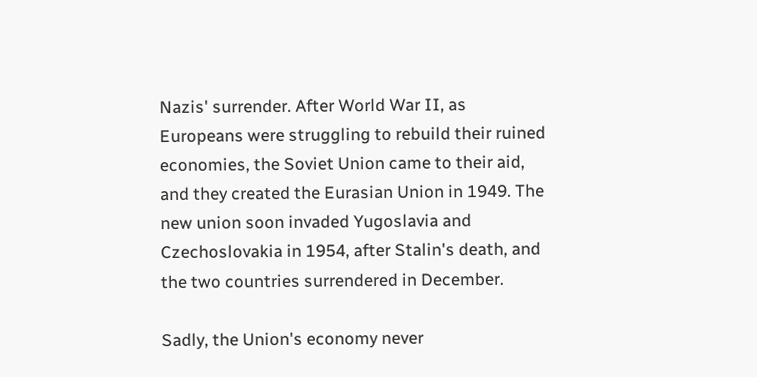Nazis' surrender. After World War II, as Europeans were struggling to rebuild their ruined economies, the Soviet Union came to their aid, and they created the Eurasian Union in 1949. The new union soon invaded Yugoslavia and Czechoslovakia in 1954, after Stalin's death, and the two countries surrendered in December.

Sadly, the Union's economy never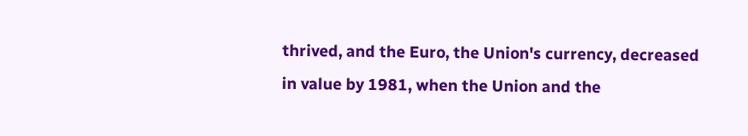thrived, and the Euro, the Union's currency, decreased in value by 1981, when the Union and the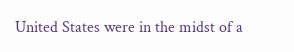United States were in the midst of a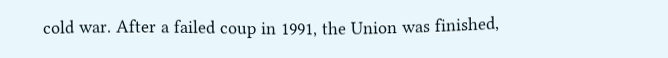cold war. After a failed coup in 1991, the Union was finished,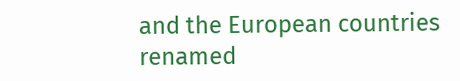and the European countries renamed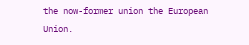the now-former union the European Union.